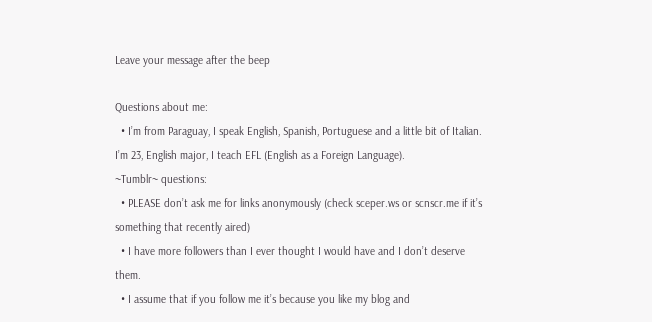Leave your message after the beep

Questions about me:
  • I’m from Paraguay, I speak English, Spanish, Portuguese and a little bit of Italian.  I’m 23, English major, I teach EFL (English as a Foreign Language).
~Tumblr~ questions:
  • PLEASE don’t ask me for links anonymously (check sceper.ws or scnscr.me if it’s something that recently aired)
  • I have more followers than I ever thought I would have and I don’t deserve them.
  • I assume that if you follow me it’s because you like my blog and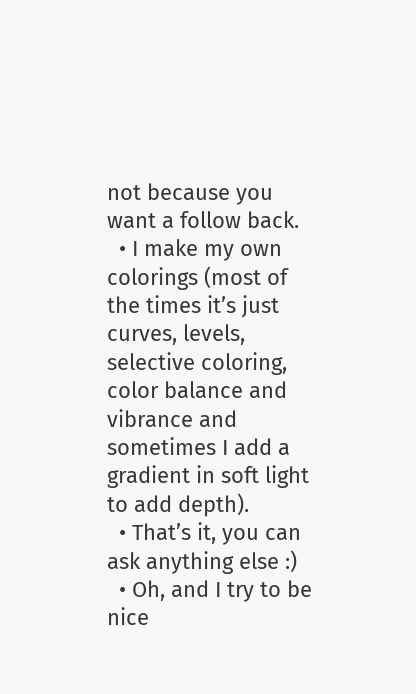not because you want a follow back.
  • I make my own colorings (most of the times it’s just curves, levels, selective coloring, color balance and vibrance and sometimes I add a gradient in soft light to add depth).
  • That’s it, you can ask anything else :)
  • Oh, and I try to be nice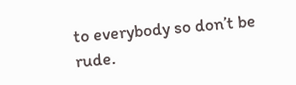to everybody so don’t be rude.